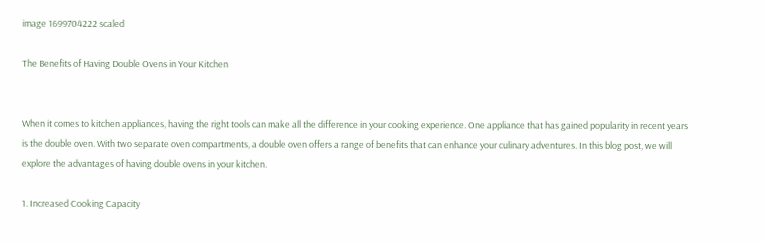image 1699704222 scaled

The Benefits of Having Double Ovens in Your Kitchen


When it comes to kitchen appliances, having the right tools can make all the difference in your cooking experience. One appliance that has gained popularity in recent years is the double oven. With two separate oven compartments, a double oven offers a range of benefits that can enhance your culinary adventures. In this blog post, we will explore the advantages of having double ovens in your kitchen.

1. Increased Cooking Capacity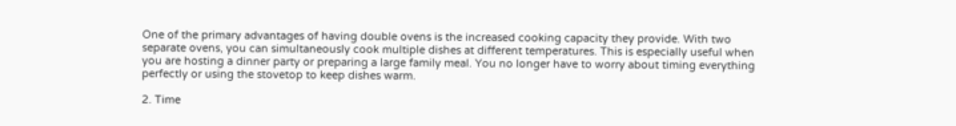One of the primary advantages of having double ovens is the increased cooking capacity they provide. With two separate ovens, you can simultaneously cook multiple dishes at different temperatures. This is especially useful when you are hosting a dinner party or preparing a large family meal. You no longer have to worry about timing everything perfectly or using the stovetop to keep dishes warm.

2. Time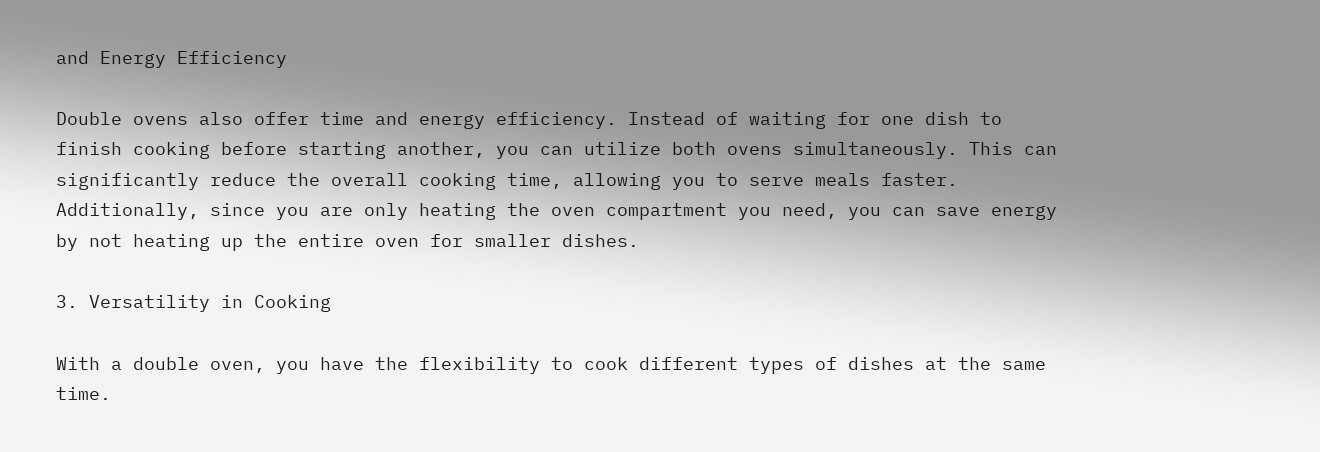and Energy Efficiency

Double ovens also offer time and energy efficiency. Instead of waiting for one dish to finish cooking before starting another, you can utilize both ovens simultaneously. This can significantly reduce the overall cooking time, allowing you to serve meals faster. Additionally, since you are only heating the oven compartment you need, you can save energy by not heating up the entire oven for smaller dishes.

3. Versatility in Cooking

With a double oven, you have the flexibility to cook different types of dishes at the same time.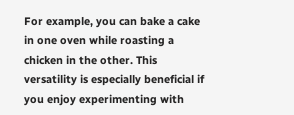For example, you can bake a cake in one oven while roasting a chicken in the other. This versatility is especially beneficial if you enjoy experimenting with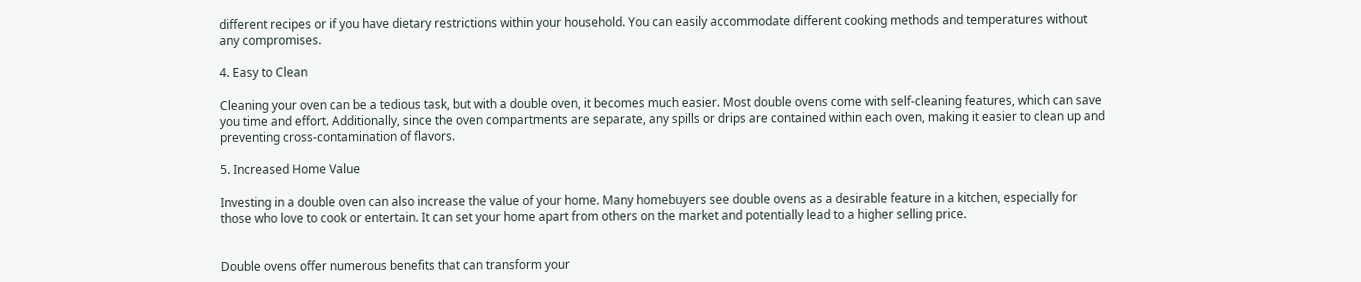different recipes or if you have dietary restrictions within your household. You can easily accommodate different cooking methods and temperatures without any compromises.

4. Easy to Clean

Cleaning your oven can be a tedious task, but with a double oven, it becomes much easier. Most double ovens come with self-cleaning features, which can save you time and effort. Additionally, since the oven compartments are separate, any spills or drips are contained within each oven, making it easier to clean up and preventing cross-contamination of flavors.

5. Increased Home Value

Investing in a double oven can also increase the value of your home. Many homebuyers see double ovens as a desirable feature in a kitchen, especially for those who love to cook or entertain. It can set your home apart from others on the market and potentially lead to a higher selling price.


Double ovens offer numerous benefits that can transform your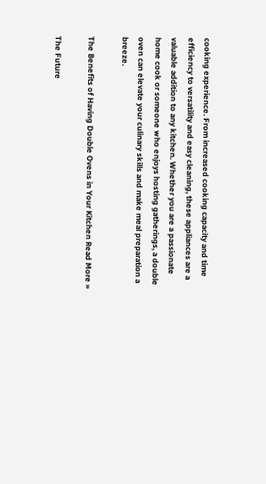cooking experience. From increased cooking capacity and time efficiency to versatility and easy cleaning, these appliances are a valuable addition to any kitchen. Whether you are a passionate home cook or someone who enjoys hosting gatherings, a double oven can elevate your culinary skills and make meal preparation a breeze.

The Benefits of Having Double Ovens in Your Kitchen Read More »

The Future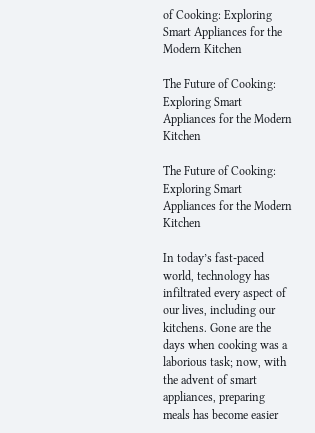of Cooking: Exploring Smart Appliances for the Modern Kitchen

The Future of Cooking: Exploring Smart Appliances for the Modern Kitchen

The Future of Cooking: Exploring Smart Appliances for the Modern Kitchen

In today’s fast-paced world, technology has infiltrated every aspect of our lives, including our kitchens. Gone are the days when cooking was a laborious task; now, with the advent of smart appliances, preparing meals has become easier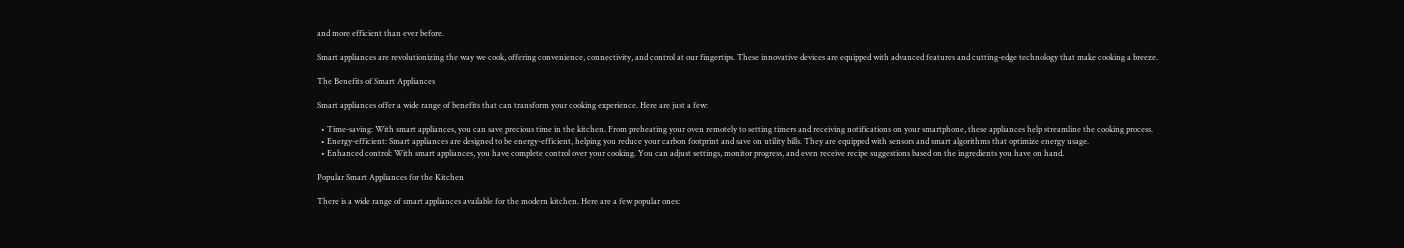and more efficient than ever before.

Smart appliances are revolutionizing the way we cook, offering convenience, connectivity, and control at our fingertips. These innovative devices are equipped with advanced features and cutting-edge technology that make cooking a breeze.

The Benefits of Smart Appliances

Smart appliances offer a wide range of benefits that can transform your cooking experience. Here are just a few:

  • Time-saving: With smart appliances, you can save precious time in the kitchen. From preheating your oven remotely to setting timers and receiving notifications on your smartphone, these appliances help streamline the cooking process.
  • Energy-efficient: Smart appliances are designed to be energy-efficient, helping you reduce your carbon footprint and save on utility bills. They are equipped with sensors and smart algorithms that optimize energy usage.
  • Enhanced control: With smart appliances, you have complete control over your cooking. You can adjust settings, monitor progress, and even receive recipe suggestions based on the ingredients you have on hand.

Popular Smart Appliances for the Kitchen

There is a wide range of smart appliances available for the modern kitchen. Here are a few popular ones: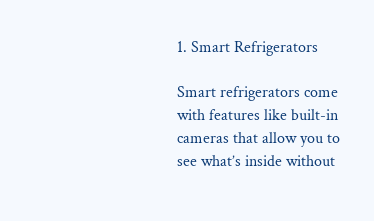1. Smart Refrigerators

Smart refrigerators come with features like built-in cameras that allow you to see what’s inside without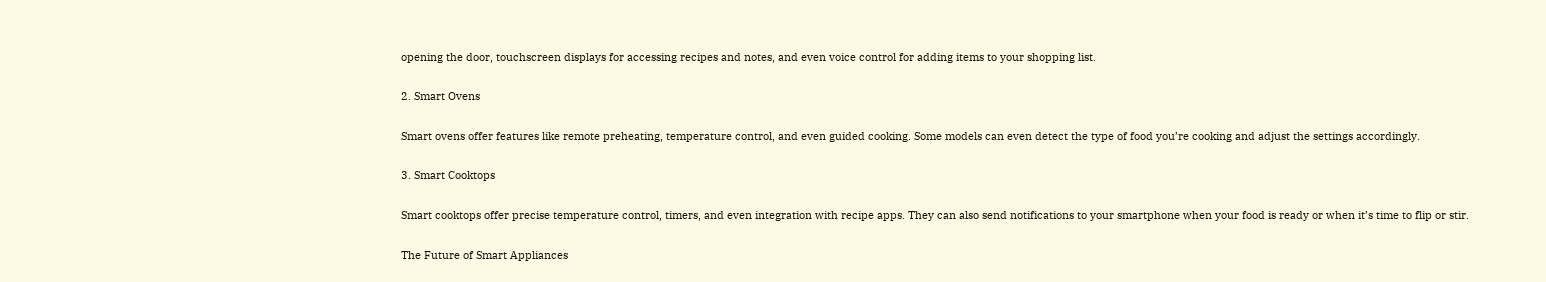opening the door, touchscreen displays for accessing recipes and notes, and even voice control for adding items to your shopping list.

2. Smart Ovens

Smart ovens offer features like remote preheating, temperature control, and even guided cooking. Some models can even detect the type of food you’re cooking and adjust the settings accordingly.

3. Smart Cooktops

Smart cooktops offer precise temperature control, timers, and even integration with recipe apps. They can also send notifications to your smartphone when your food is ready or when it’s time to flip or stir.

The Future of Smart Appliances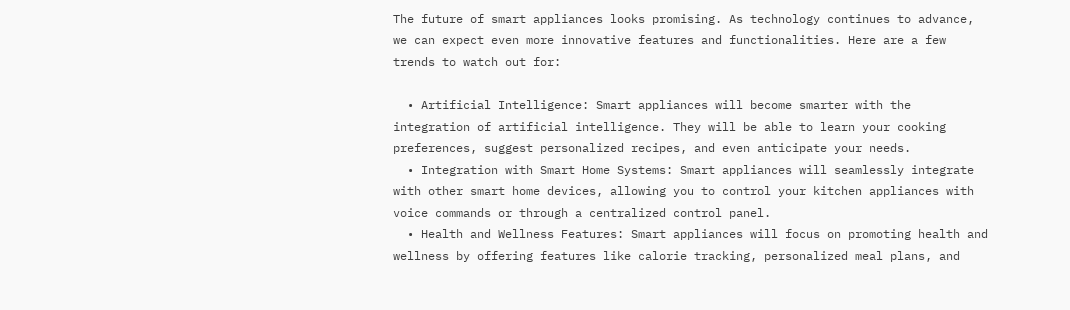The future of smart appliances looks promising. As technology continues to advance, we can expect even more innovative features and functionalities. Here are a few trends to watch out for:

  • Artificial Intelligence: Smart appliances will become smarter with the integration of artificial intelligence. They will be able to learn your cooking preferences, suggest personalized recipes, and even anticipate your needs.
  • Integration with Smart Home Systems: Smart appliances will seamlessly integrate with other smart home devices, allowing you to control your kitchen appliances with voice commands or through a centralized control panel.
  • Health and Wellness Features: Smart appliances will focus on promoting health and wellness by offering features like calorie tracking, personalized meal plans, and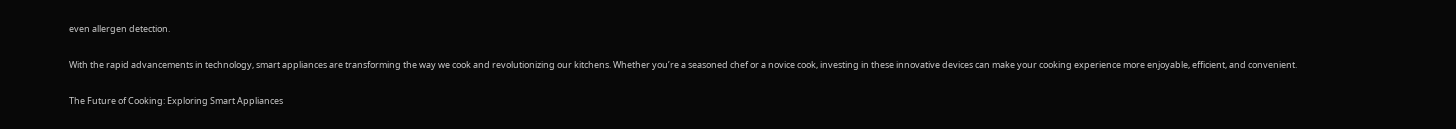even allergen detection.

With the rapid advancements in technology, smart appliances are transforming the way we cook and revolutionizing our kitchens. Whether you’re a seasoned chef or a novice cook, investing in these innovative devices can make your cooking experience more enjoyable, efficient, and convenient.

The Future of Cooking: Exploring Smart Appliances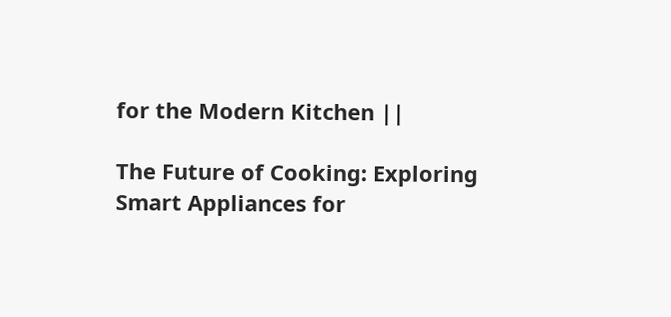for the Modern Kitchen ||

The Future of Cooking: Exploring Smart Appliances for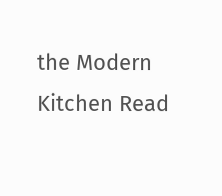the Modern Kitchen Read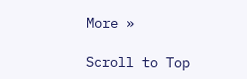More »

Scroll to Top